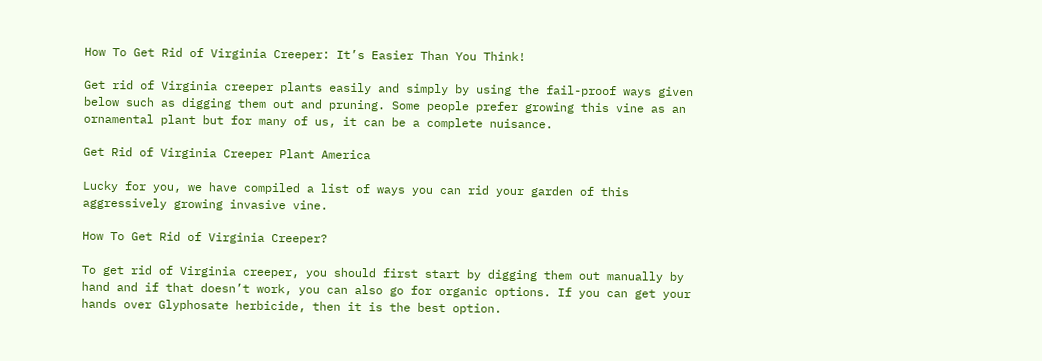How To Get Rid of Virginia Creeper: It’s Easier Than You Think!

Get rid of Virginia creeper plants easily and simply by using the fail-proof ways given below such as digging them out and pruning. Some people prefer growing this vine as an ornamental plant but for many of us, it can be a complete nuisance.

Get Rid of Virginia Creeper Plant America

Lucky for you, we have compiled a list of ways you can rid your garden of this aggressively growing invasive vine.

How To Get Rid of Virginia Creeper?

To get rid of Virginia creeper, you should first start by digging them out manually by hand and if that doesn’t work, you can also go for organic options. If you can get your hands over Glyphosate herbicide, then it is the best option.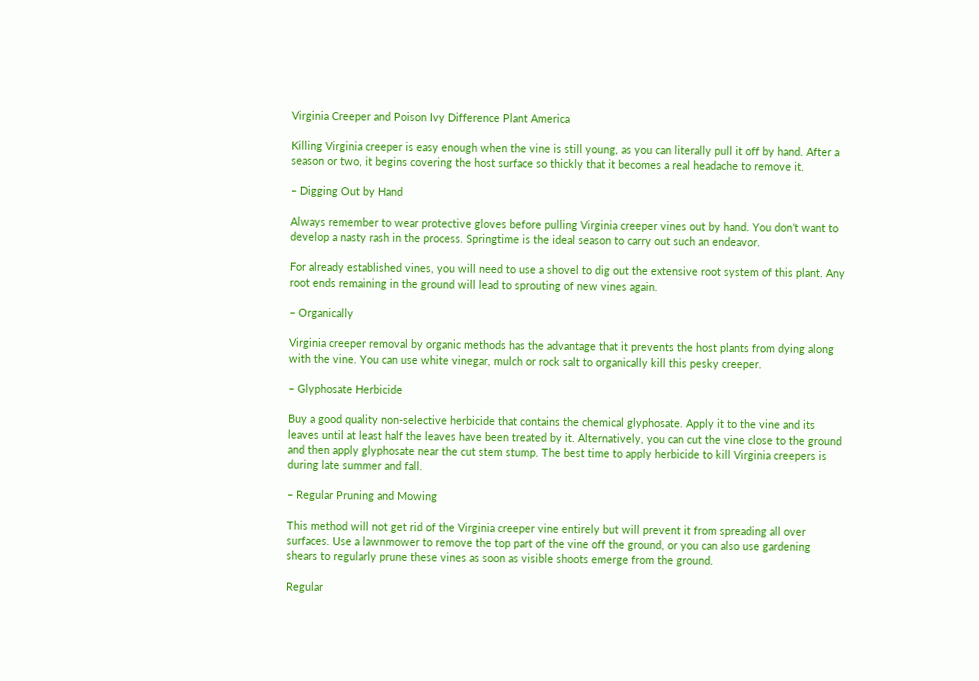Virginia Creeper and Poison Ivy Difference Plant America

Killing Virginia creeper is easy enough when the vine is still young, as you can literally pull it off by hand. After a season or two, it begins covering the host surface so thickly that it becomes a real headache to remove it.

– Digging Out by Hand

Always remember to wear protective gloves before pulling Virginia creeper vines out by hand. You don’t want to develop a nasty rash in the process. Springtime is the ideal season to carry out such an endeavor.

For already established vines, you will need to use a shovel to dig out the extensive root system of this plant. Any root ends remaining in the ground will lead to sprouting of new vines again.

– Organically

Virginia creeper removal by organic methods has the advantage that it prevents the host plants from dying along with the vine. You can use white vinegar, mulch or rock salt to organically kill this pesky creeper.

– Glyphosate Herbicide

Buy a good quality non-selective herbicide that contains the chemical glyphosate. Apply it to the vine and its leaves until at least half the leaves have been treated by it. Alternatively, you can cut the vine close to the ground and then apply glyphosate near the cut stem stump. The best time to apply herbicide to kill Virginia creepers is during late summer and fall.

– Regular Pruning and Mowing

This method will not get rid of the Virginia creeper vine entirely but will prevent it from spreading all over surfaces. Use a lawnmower to remove the top part of the vine off the ground, or you can also use gardening shears to regularly prune these vines as soon as visible shoots emerge from the ground.

Regular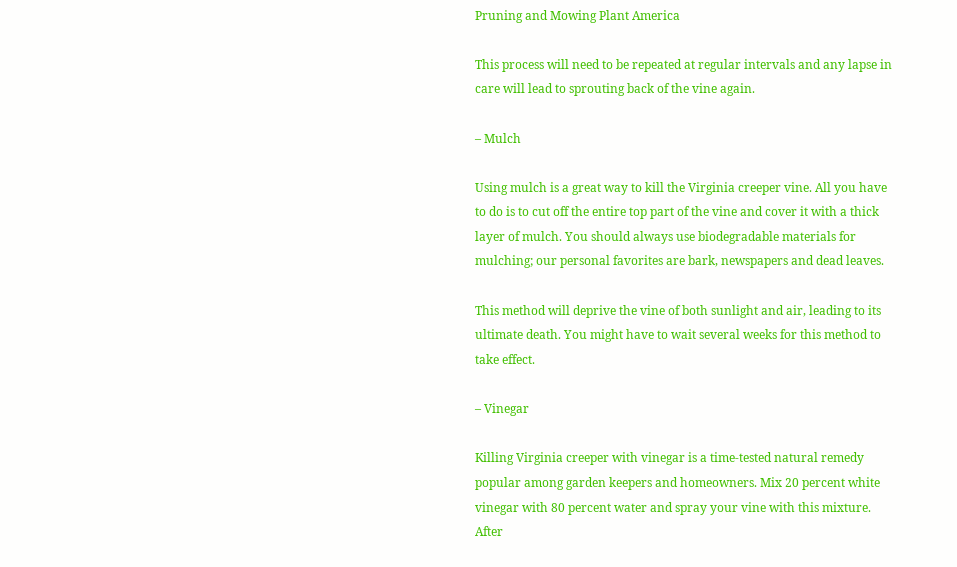Pruning and Mowing Plant America

This process will need to be repeated at regular intervals and any lapse in care will lead to sprouting back of the vine again.

– Mulch

Using mulch is a great way to kill the Virginia creeper vine. All you have to do is to cut off the entire top part of the vine and cover it with a thick layer of mulch. You should always use biodegradable materials for mulching; our personal favorites are bark, newspapers and dead leaves.

This method will deprive the vine of both sunlight and air, leading to its ultimate death. You might have to wait several weeks for this method to take effect.

– Vinegar

Killing Virginia creeper with vinegar is a time-tested natural remedy popular among garden keepers and homeowners. Mix 20 percent white vinegar with 80 percent water and spray your vine with this mixture. After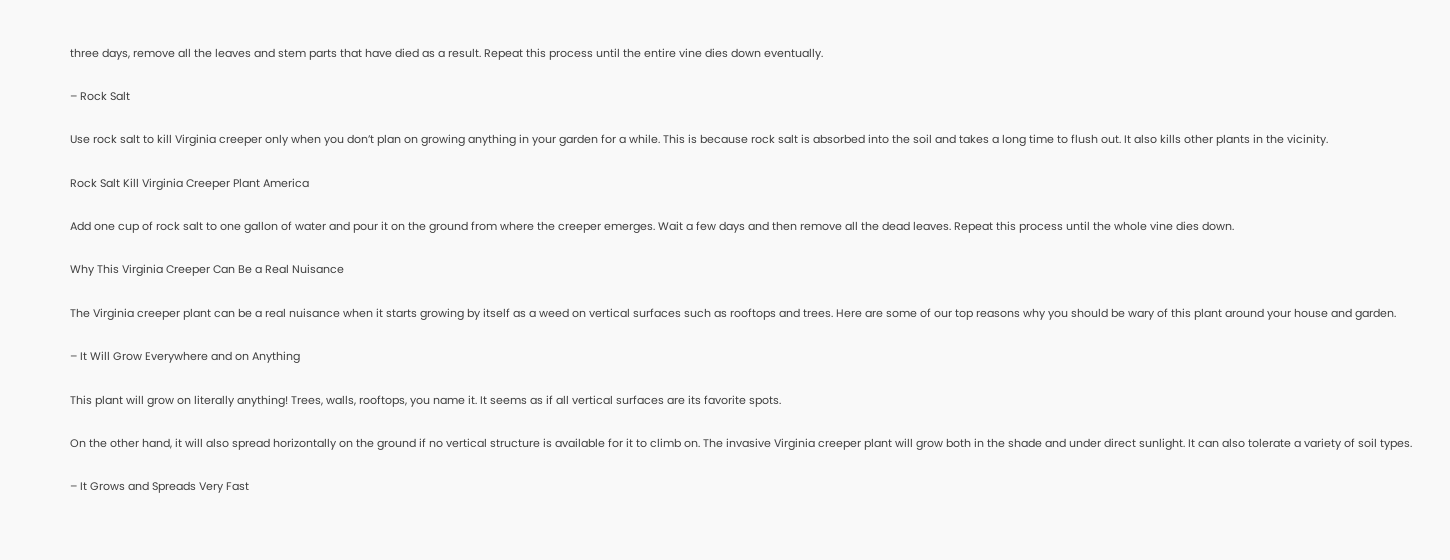three days, remove all the leaves and stem parts that have died as a result. Repeat this process until the entire vine dies down eventually.

– Rock Salt

Use rock salt to kill Virginia creeper only when you don’t plan on growing anything in your garden for a while. This is because rock salt is absorbed into the soil and takes a long time to flush out. It also kills other plants in the vicinity.

Rock Salt Kill Virginia Creeper Plant America

Add one cup of rock salt to one gallon of water and pour it on the ground from where the creeper emerges. Wait a few days and then remove all the dead leaves. Repeat this process until the whole vine dies down.

Why This Virginia Creeper Can Be a Real Nuisance

The Virginia creeper plant can be a real nuisance when it starts growing by itself as a weed on vertical surfaces such as rooftops and trees. Here are some of our top reasons why you should be wary of this plant around your house and garden.

– It Will Grow Everywhere and on Anything

This plant will grow on literally anything! Trees, walls, rooftops, you name it. It seems as if all vertical surfaces are its favorite spots.

On the other hand, it will also spread horizontally on the ground if no vertical structure is available for it to climb on. The invasive Virginia creeper plant will grow both in the shade and under direct sunlight. It can also tolerate a variety of soil types.

– It Grows and Spreads Very Fast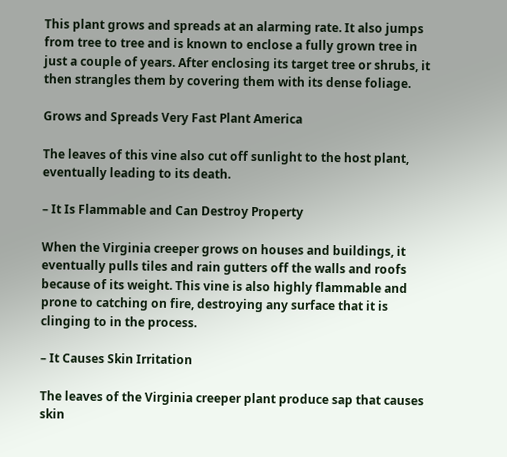This plant grows and spreads at an alarming rate. It also jumps from tree to tree and is known to enclose a fully grown tree in just a couple of years. After enclosing its target tree or shrubs, it then strangles them by covering them with its dense foliage.

Grows and Spreads Very Fast Plant America

The leaves of this vine also cut off sunlight to the host plant, eventually leading to its death.

– It Is Flammable and Can Destroy Property

When the Virginia creeper grows on houses and buildings, it eventually pulls tiles and rain gutters off the walls and roofs because of its weight. This vine is also highly flammable and prone to catching on fire, destroying any surface that it is clinging to in the process.

– It Causes Skin Irritation

The leaves of the Virginia creeper plant produce sap that causes skin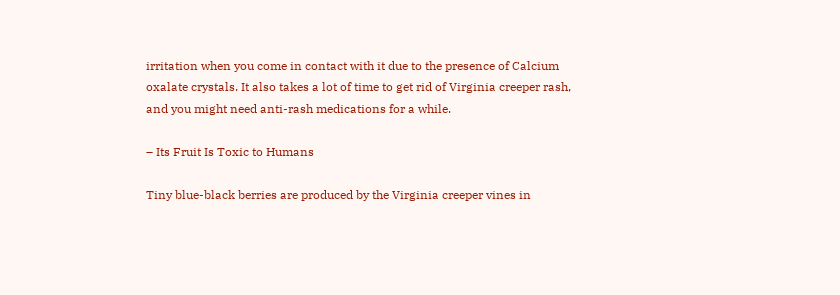irritation when you come in contact with it due to the presence of Calcium oxalate crystals. It also takes a lot of time to get rid of Virginia creeper rash, and you might need anti-rash medications for a while.

– Its Fruit Is Toxic to Humans

Tiny blue-black berries are produced by the Virginia creeper vines in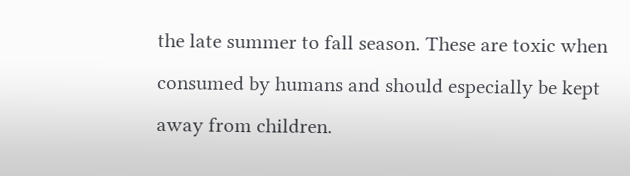the late summer to fall season. These are toxic when consumed by humans and should especially be kept away from children.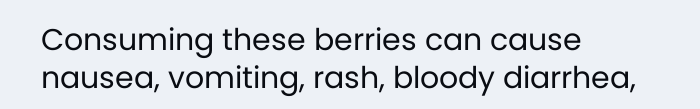Consuming these berries can cause nausea, vomiting, rash, bloody diarrhea,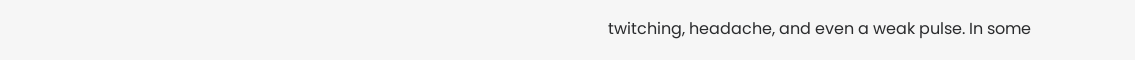twitching, headache, and even a weak pulse. In some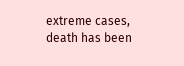extreme cases, death has been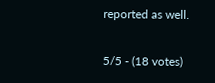reported as well.

5/5 - (18 votes)